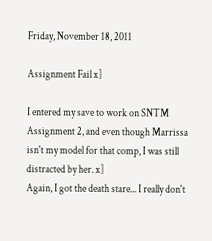Friday, November 18, 2011

Assignment Fail x]

I entered my save to work on SNTM Assignment 2, and even though Marrissa isn't my model for that comp, I was still distracted by her. x]
Again, I got the death stare... I really don't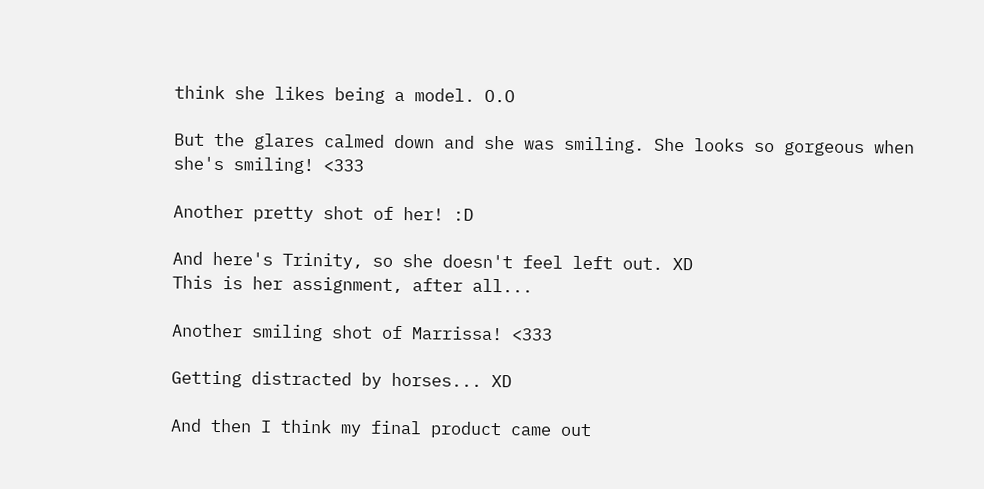think she likes being a model. O.O

But the glares calmed down and she was smiling. She looks so gorgeous when she's smiling! <333

Another pretty shot of her! :D

And here's Trinity, so she doesn't feel left out. XD
This is her assignment, after all...

Another smiling shot of Marrissa! <333

Getting distracted by horses... XD

And then I think my final product came out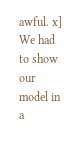awful. x]
We had to show our model in a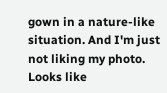gown in a nature-like situation. And I'm just not liking my photo. Looks like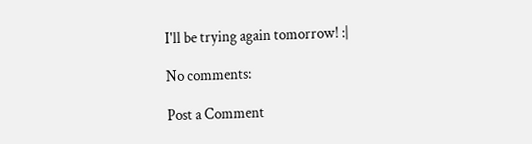I'll be trying again tomorrow! :|

No comments:

Post a Comment